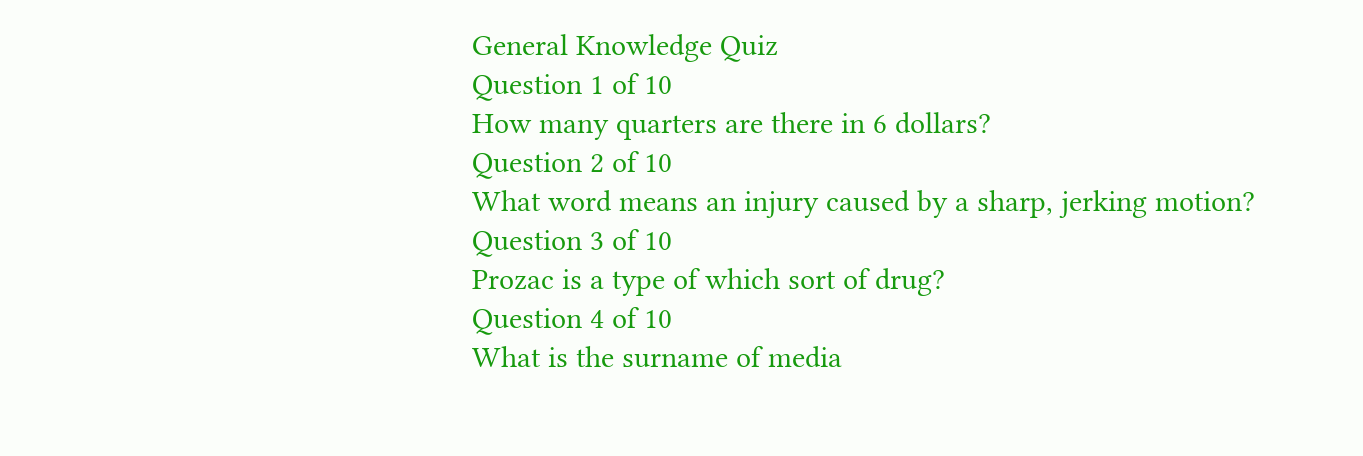General Knowledge Quiz
Question 1 of 10
How many quarters are there in 6 dollars?
Question 2 of 10
What word means an injury caused by a sharp, jerking motion?
Question 3 of 10
Prozac is a type of which sort of drug?
Question 4 of 10
What is the surname of media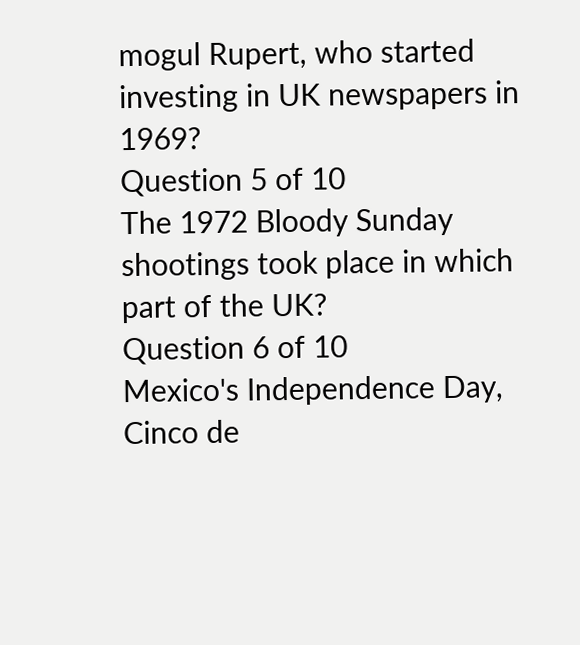mogul Rupert, who started investing in UK newspapers in 1969?
Question 5 of 10
The 1972 Bloody Sunday shootings took place in which part of the UK?
Question 6 of 10
Mexico's Independence Day, Cinco de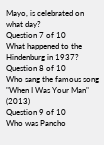Mayo, is celebrated on what day?
Question 7 of 10
What happened to the Hindenburg in 1937?
Question 8 of 10
Who sang the famous song "When I Was Your Man" (2013)
Question 9 of 10
Who was Pancho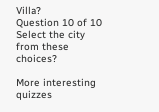Villa?
Question 10 of 10
Select the city from these choices?

More interesting quizzes